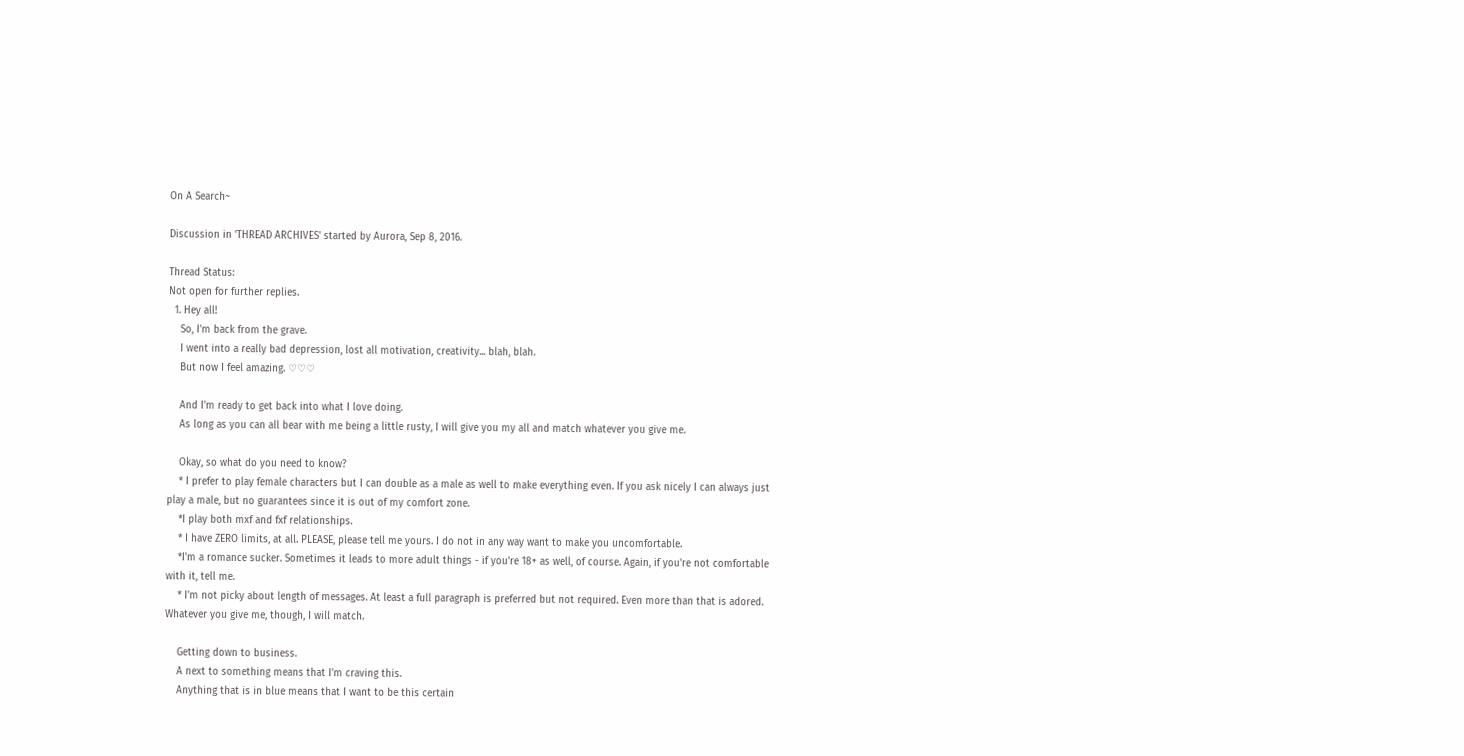On A Search~

Discussion in 'THREAD ARCHIVES' started by Aurora, Sep 8, 2016.

Thread Status:
Not open for further replies.
  1. Hey all!
    So, I'm back from the grave.
    I went into a really bad depression, lost all motivation, creativity... blah, blah.
    But now I feel amazing. ♡♡♡

    And I'm ready to get back into what I love doing.
    As long as you can all bear with me being a little rusty, I will give you my all and match whatever you give me.

    Okay, so what do you need to know?
    * I prefer to play female characters but I can double as a male as well to make everything even. If you ask nicely I can always just play a male, but no guarantees since it is out of my comfort zone.
    *I play both mxf and fxf relationships.
    * I have ZERO limits, at all. PLEASE, please tell me yours. I do not in any way want to make you uncomfortable.
    *I'm a romance sucker. Sometimes it leads to more adult things - if you're 18+ as well, of course. Again, if you're not comfortable with it, tell me.
    * I'm not picky about length of messages. At least a full paragraph is preferred but not required. Even more than that is adored. Whatever you give me, though, I will match.

    Getting down to business.
    A next to something means that I'm craving this.
    Anything that is in blue means that I want to be this certain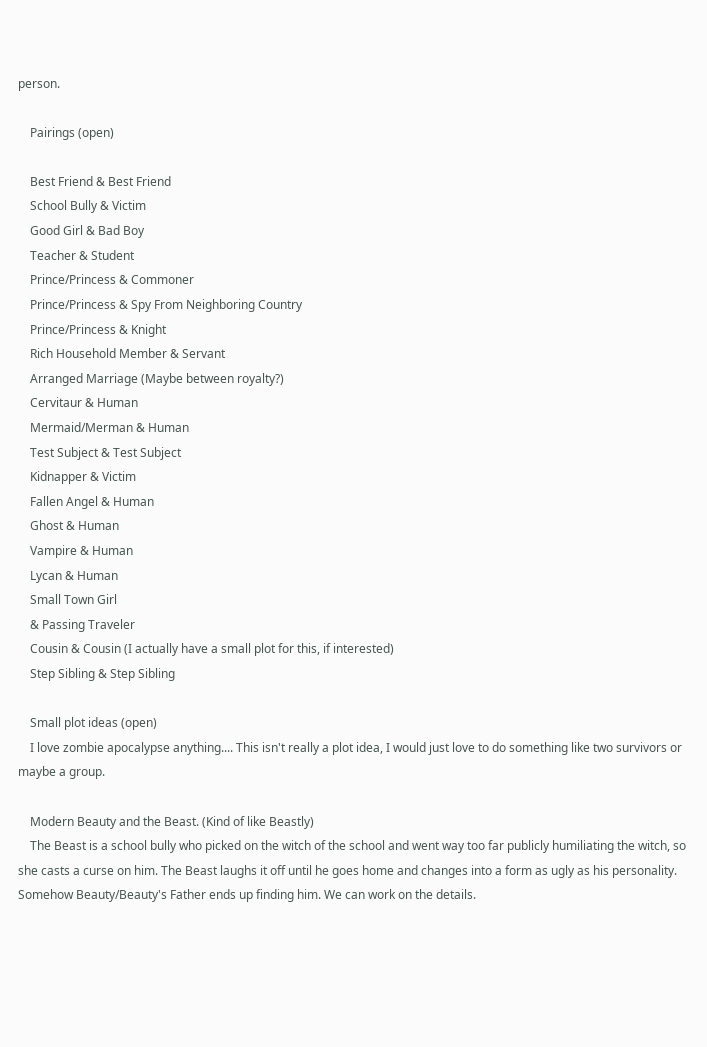person.

    Pairings (open)

    Best Friend & Best Friend
    School Bully & Victim
    Good Girl & Bad Boy
    Teacher & Student
    Prince/Princess & Commoner
    Prince/Princess & Spy From Neighboring Country
    Prince/Princess & Knight
    Rich Household Member & Servant
    Arranged Marriage (Maybe between royalty?)
    Cervitaur & Human
    Mermaid/Merman & Human
    Test Subject & Test Subject
    Kidnapper & Victim
    Fallen Angel & Human
    Ghost & Human
    Vampire & Human
    Lycan & Human
    Small Town Girl
    & Passing Traveler
    Cousin & Cousin (I actually have a small plot for this, if interested)
    Step Sibling & Step Sibling

    Small plot ideas (open)
    I love zombie apocalypse anything.... This isn't really a plot idea, I would just love to do something like two survivors or maybe a group.

    Modern Beauty and the Beast. (Kind of like Beastly)
    The Beast is a school bully who picked on the witch of the school and went way too far publicly humiliating the witch, so she casts a curse on him. The Beast laughs it off until he goes home and changes into a form as ugly as his personality. Somehow Beauty/Beauty's Father ends up finding him. We can work on the details.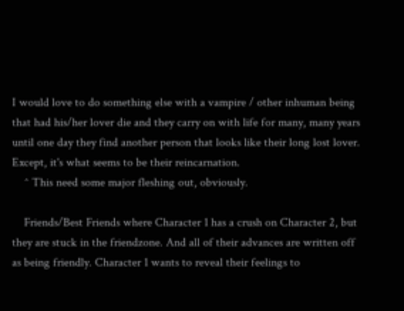I would love to do something else with a vampire / other inhuman being that had his/her lover die and they carry on with life for many, many years until one day they find another person that looks like their long lost lover. Except, it's what seems to be their reincarnation.
    ^ This need some major fleshing out, obviously.

    Friends/Best Friends where Character 1 has a crush on Character 2, but they are stuck in the friendzone. And all of their advances are written off as being friendly. Character 1 wants to reveal their feelings to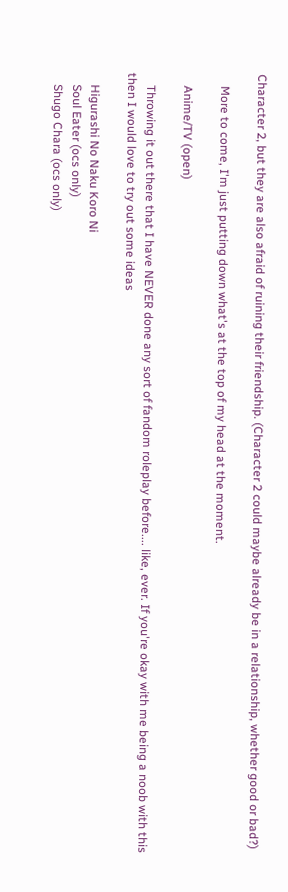Character 2, but they are also afraid of ruining their friendship. (Character 2 could maybe already be in a relationship, whether good or bad?)

    More to come, I'm just putting down what's at the top of my head at the moment.

    Anime/TV (open)

    Throwing it out there that I have NEVER done any sort of fandom roleplay before.... like, ever. If you're okay with me being a noob with this then I would love to try out some ideas

    Higurashi No Naku Koro Ni
    Soul Eater (ocs only)
    Shugo Chara (ocs only)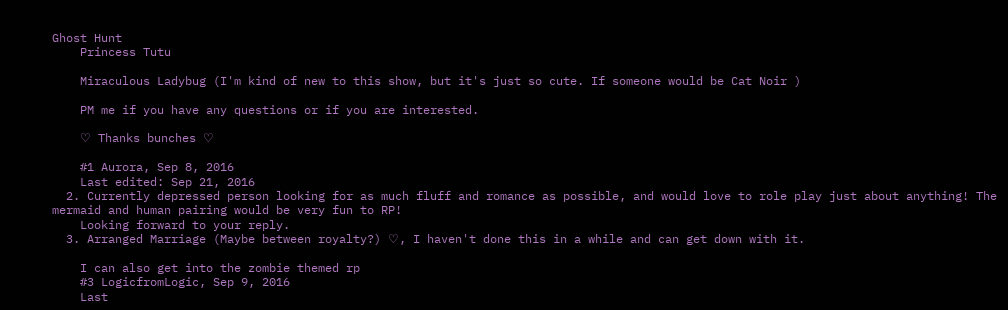Ghost Hunt
    Princess Tutu

    Miraculous Ladybug (I'm kind of new to this show, but it's just so cute. If someone would be Cat Noir )

    PM me if you have any questions or if you are interested.

    ♡ Thanks bunches ♡

    #1 Aurora, Sep 8, 2016
    Last edited: Sep 21, 2016
  2. Currently depressed person looking for as much fluff and romance as possible, and would love to role play just about anything! The mermaid and human pairing would be very fun to RP!
    Looking forward to your reply.
  3. Arranged Marriage (Maybe between royalty?) ♡, I haven't done this in a while and can get down with it.

    I can also get into the zombie themed rp
    #3 LogicfromLogic, Sep 9, 2016
    Last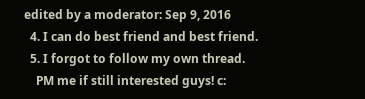edited by a moderator: Sep 9, 2016
  4. I can do best friend and best friend.
  5. I forgot to follow my own thread.
    PM me if still interested guys! c: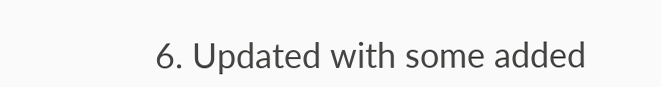6. Updated with some added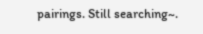pairings. Still searching~.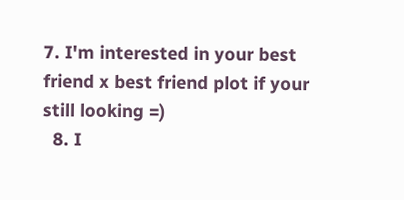7. I'm interested in your best friend x best friend plot if your still looking =)
  8. I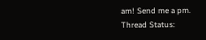am! Send me a pm.
Thread Status: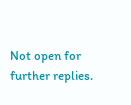Not open for further replies.